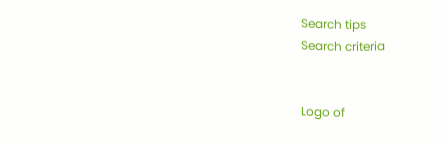Search tips
Search criteria


Logo of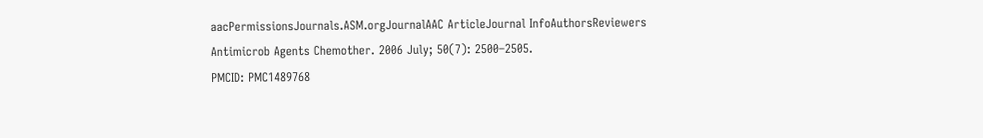aacPermissionsJournals.ASM.orgJournalAAC ArticleJournal InfoAuthorsReviewers
Antimicrob Agents Chemother. 2006 July; 50(7): 2500–2505.
PMCID: PMC1489768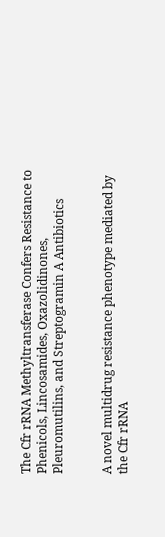The Cfr rRNA Methyltransferase Confers Resistance to Phenicols, Lincosamides, Oxazolidinones, Pleuromutilins, and Streptogramin A Antibiotics


A novel multidrug resistance phenotype mediated by the Cfr rRNA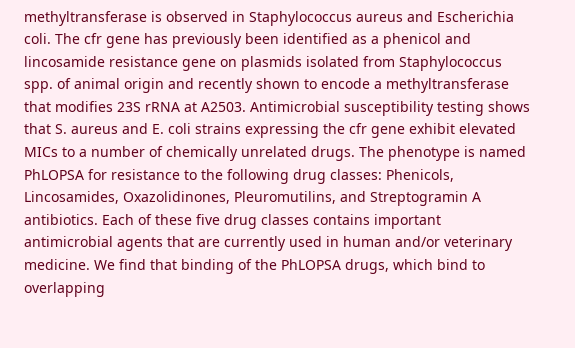methyltransferase is observed in Staphylococcus aureus and Escherichia coli. The cfr gene has previously been identified as a phenicol and lincosamide resistance gene on plasmids isolated from Staphylococcus spp. of animal origin and recently shown to encode a methyltransferase that modifies 23S rRNA at A2503. Antimicrobial susceptibility testing shows that S. aureus and E. coli strains expressing the cfr gene exhibit elevated MICs to a number of chemically unrelated drugs. The phenotype is named PhLOPSA for resistance to the following drug classes: Phenicols, Lincosamides, Oxazolidinones, Pleuromutilins, and Streptogramin A antibiotics. Each of these five drug classes contains important antimicrobial agents that are currently used in human and/or veterinary medicine. We find that binding of the PhLOPSA drugs, which bind to overlapping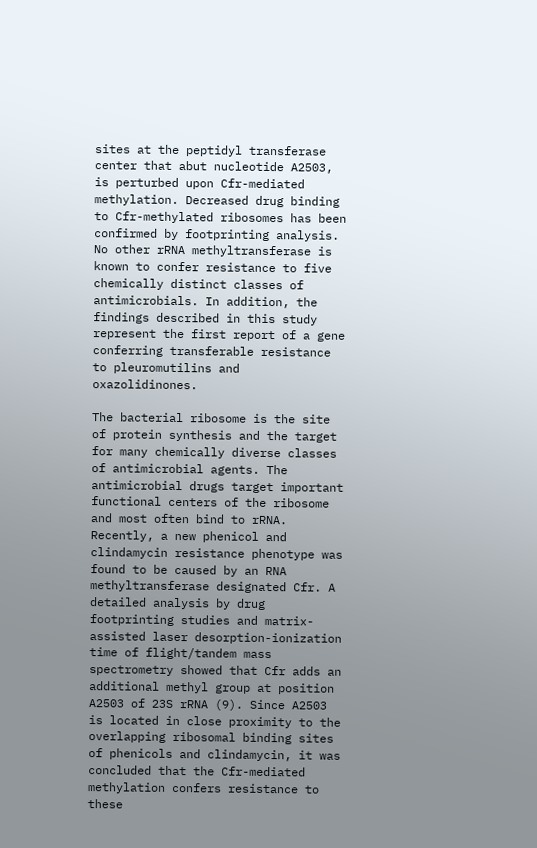sites at the peptidyl transferase center that abut nucleotide A2503, is perturbed upon Cfr-mediated methylation. Decreased drug binding to Cfr-methylated ribosomes has been confirmed by footprinting analysis. No other rRNA methyltransferase is known to confer resistance to five chemically distinct classes of antimicrobials. In addition, the findings described in this study represent the first report of a gene conferring transferable resistance to pleuromutilins and oxazolidinones.

The bacterial ribosome is the site of protein synthesis and the target for many chemically diverse classes of antimicrobial agents. The antimicrobial drugs target important functional centers of the ribosome and most often bind to rRNA. Recently, a new phenicol and clindamycin resistance phenotype was found to be caused by an RNA methyltransferase designated Cfr. A detailed analysis by drug footprinting studies and matrix-assisted laser desorption-ionization time of flight/tandem mass spectrometry showed that Cfr adds an additional methyl group at position A2503 of 23S rRNA (9). Since A2503 is located in close proximity to the overlapping ribosomal binding sites of phenicols and clindamycin, it was concluded that the Cfr-mediated methylation confers resistance to these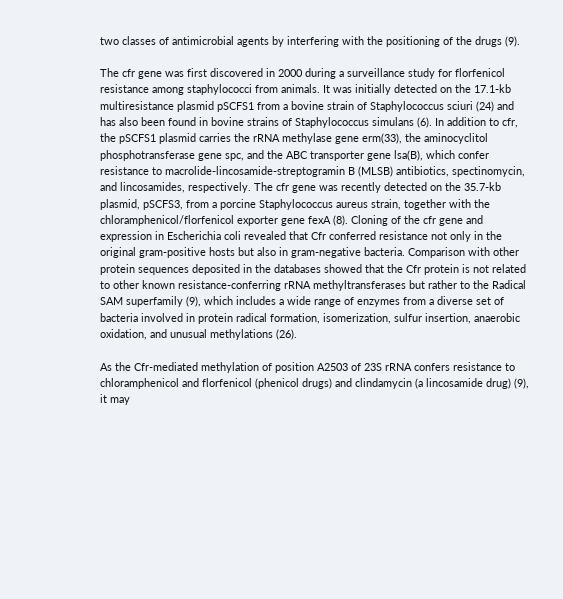two classes of antimicrobial agents by interfering with the positioning of the drugs (9).

The cfr gene was first discovered in 2000 during a surveillance study for florfenicol resistance among staphylococci from animals. It was initially detected on the 17.1-kb multiresistance plasmid pSCFS1 from a bovine strain of Staphylococcus sciuri (24) and has also been found in bovine strains of Staphylococcus simulans (6). In addition to cfr, the pSCFS1 plasmid carries the rRNA methylase gene erm(33), the aminocyclitol phosphotransferase gene spc, and the ABC transporter gene lsa(B), which confer resistance to macrolide-lincosamide-streptogramin B (MLSB) antibiotics, spectinomycin, and lincosamides, respectively. The cfr gene was recently detected on the 35.7-kb plasmid, pSCFS3, from a porcine Staphylococcus aureus strain, together with the chloramphenicol/florfenicol exporter gene fexA (8). Cloning of the cfr gene and expression in Escherichia coli revealed that Cfr conferred resistance not only in the original gram-positive hosts but also in gram-negative bacteria. Comparison with other protein sequences deposited in the databases showed that the Cfr protein is not related to other known resistance-conferring rRNA methyltransferases but rather to the Radical SAM superfamily (9), which includes a wide range of enzymes from a diverse set of bacteria involved in protein radical formation, isomerization, sulfur insertion, anaerobic oxidation, and unusual methylations (26).

As the Cfr-mediated methylation of position A2503 of 23S rRNA confers resistance to chloramphenicol and florfenicol (phenicol drugs) and clindamycin (a lincosamide drug) (9), it may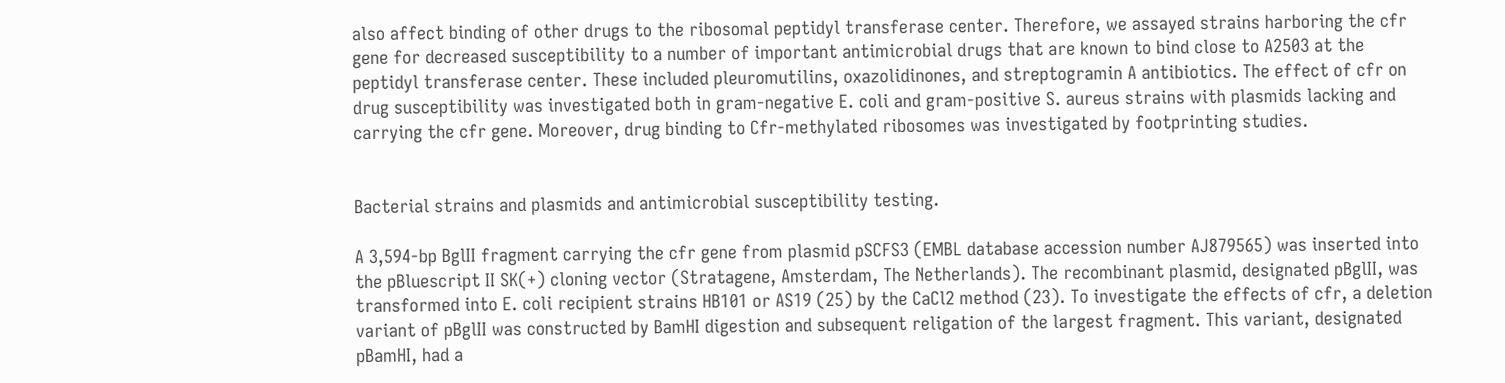also affect binding of other drugs to the ribosomal peptidyl transferase center. Therefore, we assayed strains harboring the cfr gene for decreased susceptibility to a number of important antimicrobial drugs that are known to bind close to A2503 at the peptidyl transferase center. These included pleuromutilins, oxazolidinones, and streptogramin A antibiotics. The effect of cfr on drug susceptibility was investigated both in gram-negative E. coli and gram-positive S. aureus strains with plasmids lacking and carrying the cfr gene. Moreover, drug binding to Cfr-methylated ribosomes was investigated by footprinting studies.


Bacterial strains and plasmids and antimicrobial susceptibility testing.

A 3,594-bp BglII fragment carrying the cfr gene from plasmid pSCFS3 (EMBL database accession number AJ879565) was inserted into the pBluescript II SK(+) cloning vector (Stratagene, Amsterdam, The Netherlands). The recombinant plasmid, designated pBglII, was transformed into E. coli recipient strains HB101 or AS19 (25) by the CaCl2 method (23). To investigate the effects of cfr, a deletion variant of pBglII was constructed by BamHI digestion and subsequent religation of the largest fragment. This variant, designated pBamHI, had a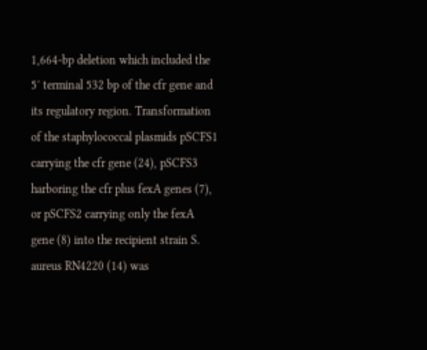1,664-bp deletion which included the 5′ terminal 532 bp of the cfr gene and its regulatory region. Transformation of the staphylococcal plasmids pSCFS1 carrying the cfr gene (24), pSCFS3 harboring the cfr plus fexA genes (7), or pSCFS2 carrying only the fexA gene (8) into the recipient strain S. aureus RN4220 (14) was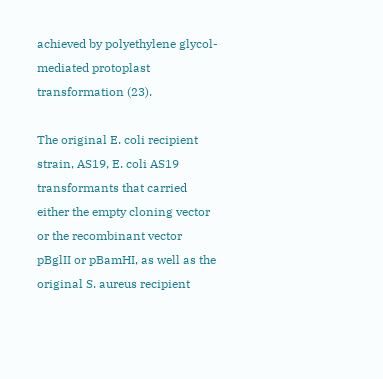achieved by polyethylene glycol-mediated protoplast transformation (23).

The original E. coli recipient strain, AS19, E. coli AS19 transformants that carried either the empty cloning vector or the recombinant vector pBglII or pBamHI, as well as the original S. aureus recipient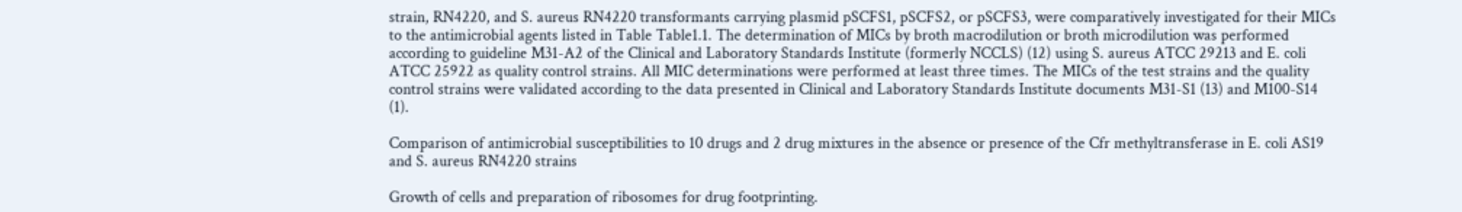strain, RN4220, and S. aureus RN4220 transformants carrying plasmid pSCFS1, pSCFS2, or pSCFS3, were comparatively investigated for their MICs to the antimicrobial agents listed in Table Table1.1. The determination of MICs by broth macrodilution or broth microdilution was performed according to guideline M31-A2 of the Clinical and Laboratory Standards Institute (formerly NCCLS) (12) using S. aureus ATCC 29213 and E. coli ATCC 25922 as quality control strains. All MIC determinations were performed at least three times. The MICs of the test strains and the quality control strains were validated according to the data presented in Clinical and Laboratory Standards Institute documents M31-S1 (13) and M100-S14 (1).

Comparison of antimicrobial susceptibilities to 10 drugs and 2 drug mixtures in the absence or presence of the Cfr methyltransferase in E. coli AS19 and S. aureus RN4220 strains

Growth of cells and preparation of ribosomes for drug footprinting.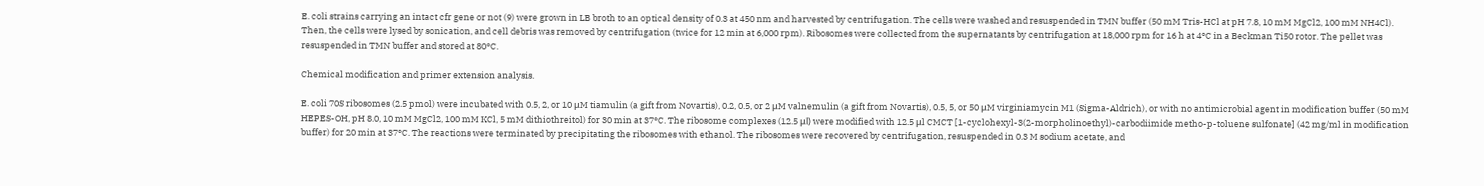E. coli strains carrying an intact cfr gene or not (9) were grown in LB broth to an optical density of 0.3 at 450 nm and harvested by centrifugation. The cells were washed and resuspended in TMN buffer (50 mM Tris-HCl at pH 7.8, 10 mM MgCl2, 100 mM NH4Cl). Then, the cells were lysed by sonication, and cell debris was removed by centrifugation (twice for 12 min at 6,000 rpm). Ribosomes were collected from the supernatants by centrifugation at 18,000 rpm for 16 h at 4°C in a Beckman Ti50 rotor. The pellet was resuspended in TMN buffer and stored at 80°C.

Chemical modification and primer extension analysis.

E. coli 70S ribosomes (2.5 pmol) were incubated with 0.5, 2, or 10 μM tiamulin (a gift from Novartis), 0.2, 0.5, or 2 μM valnemulin (a gift from Novartis), 0.5, 5, or 50 μM virginiamycin M1 (Sigma-Aldrich), or with no antimicrobial agent in modification buffer (50 mM HEPES-OH, pH 8.0, 10 mM MgCl2, 100 mM KCl, 5 mM dithiothreitol) for 30 min at 37°C. The ribosome complexes (12.5 μl) were modified with 12.5 μl CMCT [1-cyclohexyl-3(2-morpholinoethyl)-carbodiimide metho-p-toluene sulfonate] (42 mg/ml in modification buffer) for 20 min at 37°C. The reactions were terminated by precipitating the ribosomes with ethanol. The ribosomes were recovered by centrifugation, resuspended in 0.3 M sodium acetate, and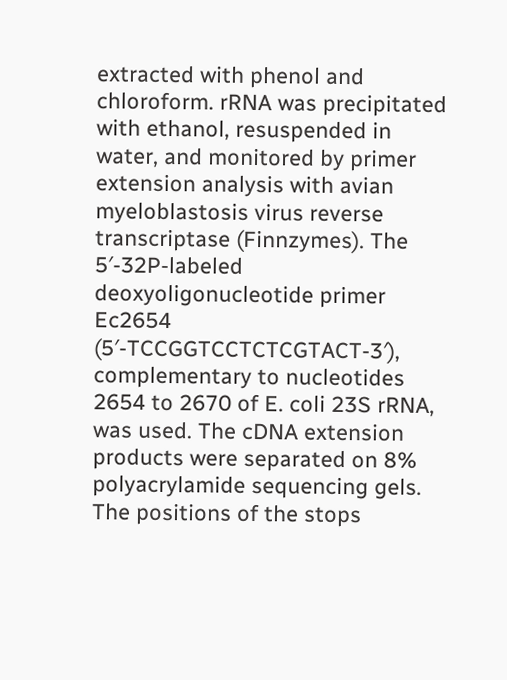extracted with phenol and chloroform. rRNA was precipitated with ethanol, resuspended in water, and monitored by primer extension analysis with avian myeloblastosis virus reverse transcriptase (Finnzymes). The 5′-32P-labeled deoxyoligonucleotide primer Ec2654 (5′-TCCGGTCCTCTCGTACT-3′), complementary to nucleotides 2654 to 2670 of E. coli 23S rRNA, was used. The cDNA extension products were separated on 8% polyacrylamide sequencing gels. The positions of the stops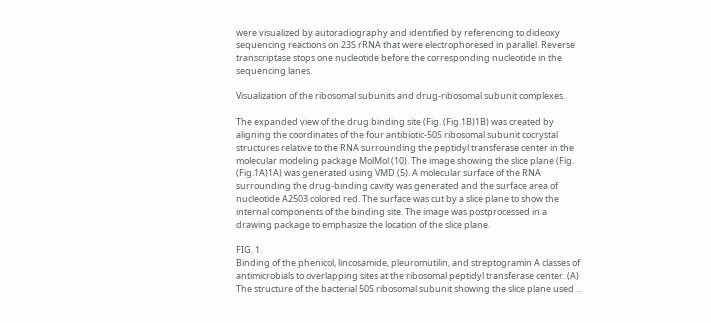were visualized by autoradiography and identified by referencing to dideoxy sequencing reactions on 23S rRNA that were electrophoresed in parallel. Reverse transcriptase stops one nucleotide before the corresponding nucleotide in the sequencing lanes.

Visualization of the ribosomal subunits and drug-ribosomal subunit complexes.

The expanded view of the drug binding site (Fig. (Fig.1B)1B) was created by aligning the coordinates of the four antibiotic-50S ribosomal subunit cocrystal structures relative to the RNA surrounding the peptidyl transferase center in the molecular modeling package MolMol (10). The image showing the slice plane (Fig. (Fig.1A)1A) was generated using VMD (5). A molecular surface of the RNA surrounding the drug-binding cavity was generated and the surface area of nucleotide A2503 colored red. The surface was cut by a slice plane to show the internal components of the binding site. The image was postprocessed in a drawing package to emphasize the location of the slice plane.

FIG. 1.
Binding of the phenicol, lincosamide, pleuromutilin, and streptogramin A classes of antimicrobials to overlapping sites at the ribosomal peptidyl transferase center. (A) The structure of the bacterial 50S ribosomal subunit showing the slice plane used ...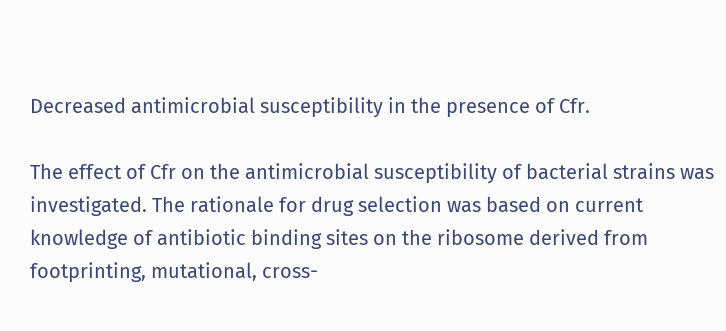Decreased antimicrobial susceptibility in the presence of Cfr.

The effect of Cfr on the antimicrobial susceptibility of bacterial strains was investigated. The rationale for drug selection was based on current knowledge of antibiotic binding sites on the ribosome derived from footprinting, mutational, cross-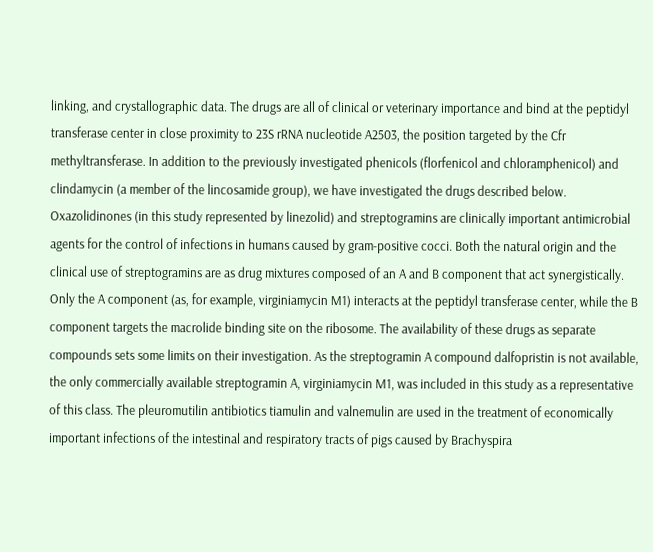linking, and crystallographic data. The drugs are all of clinical or veterinary importance and bind at the peptidyl transferase center in close proximity to 23S rRNA nucleotide A2503, the position targeted by the Cfr methyltransferase. In addition to the previously investigated phenicols (florfenicol and chloramphenicol) and clindamycin (a member of the lincosamide group), we have investigated the drugs described below. Oxazolidinones (in this study represented by linezolid) and streptogramins are clinically important antimicrobial agents for the control of infections in humans caused by gram-positive cocci. Both the natural origin and the clinical use of streptogramins are as drug mixtures composed of an A and B component that act synergistically. Only the A component (as, for example, virginiamycin M1) interacts at the peptidyl transferase center, while the B component targets the macrolide binding site on the ribosome. The availability of these drugs as separate compounds sets some limits on their investigation. As the streptogramin A compound dalfopristin is not available, the only commercially available streptogramin A, virginiamycin M1, was included in this study as a representative of this class. The pleuromutilin antibiotics tiamulin and valnemulin are used in the treatment of economically important infections of the intestinal and respiratory tracts of pigs caused by Brachyspira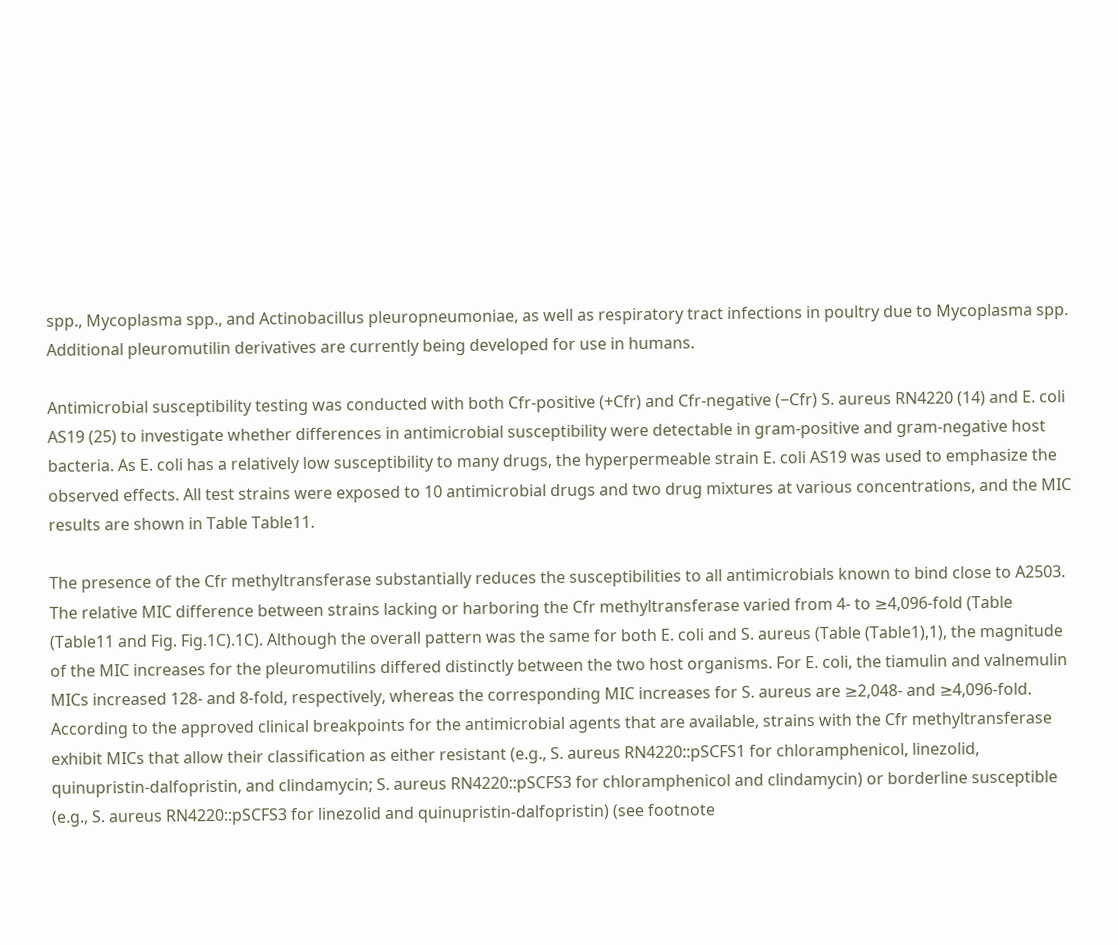spp., Mycoplasma spp., and Actinobacillus pleuropneumoniae, as well as respiratory tract infections in poultry due to Mycoplasma spp. Additional pleuromutilin derivatives are currently being developed for use in humans.

Antimicrobial susceptibility testing was conducted with both Cfr-positive (+Cfr) and Cfr-negative (−Cfr) S. aureus RN4220 (14) and E. coli AS19 (25) to investigate whether differences in antimicrobial susceptibility were detectable in gram-positive and gram-negative host bacteria. As E. coli has a relatively low susceptibility to many drugs, the hyperpermeable strain E. coli AS19 was used to emphasize the observed effects. All test strains were exposed to 10 antimicrobial drugs and two drug mixtures at various concentrations, and the MIC results are shown in Table Table11.

The presence of the Cfr methyltransferase substantially reduces the susceptibilities to all antimicrobials known to bind close to A2503. The relative MIC difference between strains lacking or harboring the Cfr methyltransferase varied from 4- to ≥4,096-fold (Table (Table11 and Fig. Fig.1C).1C). Although the overall pattern was the same for both E. coli and S. aureus (Table (Table1),1), the magnitude of the MIC increases for the pleuromutilins differed distinctly between the two host organisms. For E. coli, the tiamulin and valnemulin MICs increased 128- and 8-fold, respectively, whereas the corresponding MIC increases for S. aureus are ≥2,048- and ≥4,096-fold. According to the approved clinical breakpoints for the antimicrobial agents that are available, strains with the Cfr methyltransferase exhibit MICs that allow their classification as either resistant (e.g., S. aureus RN4220::pSCFS1 for chloramphenicol, linezolid, quinupristin-dalfopristin, and clindamycin; S. aureus RN4220::pSCFS3 for chloramphenicol and clindamycin) or borderline susceptible (e.g., S. aureus RN4220::pSCFS3 for linezolid and quinupristin-dalfopristin) (see footnote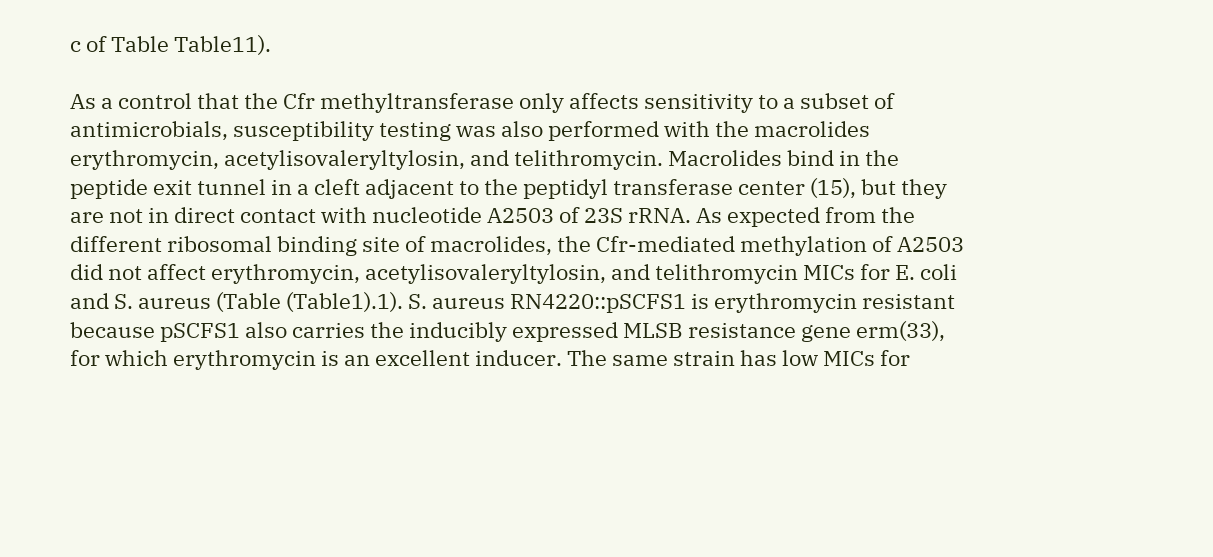c of Table Table11).

As a control that the Cfr methyltransferase only affects sensitivity to a subset of antimicrobials, susceptibility testing was also performed with the macrolides erythromycin, acetylisovaleryltylosin, and telithromycin. Macrolides bind in the peptide exit tunnel in a cleft adjacent to the peptidyl transferase center (15), but they are not in direct contact with nucleotide A2503 of 23S rRNA. As expected from the different ribosomal binding site of macrolides, the Cfr-mediated methylation of A2503 did not affect erythromycin, acetylisovaleryltylosin, and telithromycin MICs for E. coli and S. aureus (Table (Table1).1). S. aureus RN4220::pSCFS1 is erythromycin resistant because pSCFS1 also carries the inducibly expressed MLSB resistance gene erm(33), for which erythromycin is an excellent inducer. The same strain has low MICs for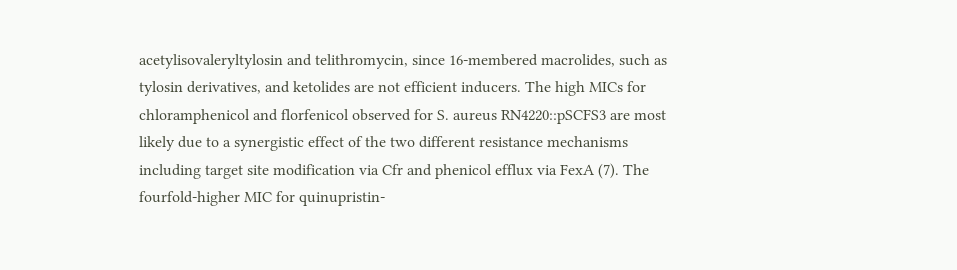acetylisovaleryltylosin and telithromycin, since 16-membered macrolides, such as tylosin derivatives, and ketolides are not efficient inducers. The high MICs for chloramphenicol and florfenicol observed for S. aureus RN4220::pSCFS3 are most likely due to a synergistic effect of the two different resistance mechanisms including target site modification via Cfr and phenicol efflux via FexA (7). The fourfold-higher MIC for quinupristin-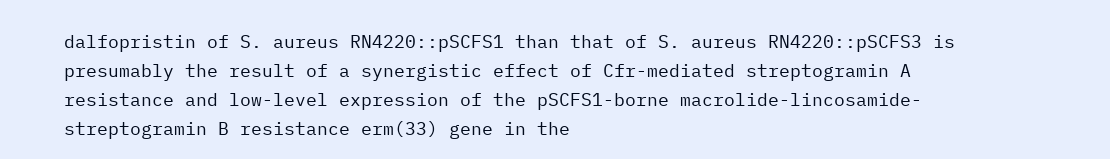dalfopristin of S. aureus RN4220::pSCFS1 than that of S. aureus RN4220::pSCFS3 is presumably the result of a synergistic effect of Cfr-mediated streptogramin A resistance and low-level expression of the pSCFS1-borne macrolide-lincosamide-streptogramin B resistance erm(33) gene in the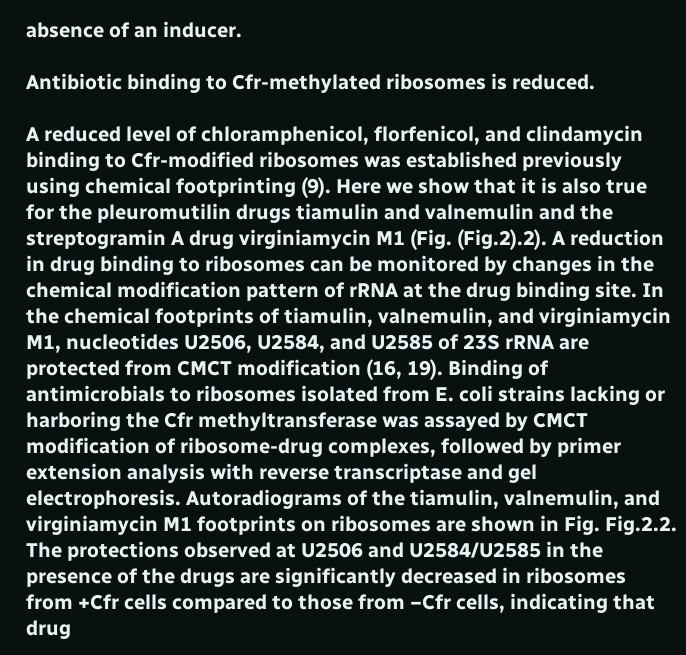absence of an inducer.

Antibiotic binding to Cfr-methylated ribosomes is reduced.

A reduced level of chloramphenicol, florfenicol, and clindamycin binding to Cfr-modified ribosomes was established previously using chemical footprinting (9). Here we show that it is also true for the pleuromutilin drugs tiamulin and valnemulin and the streptogramin A drug virginiamycin M1 (Fig. (Fig.2).2). A reduction in drug binding to ribosomes can be monitored by changes in the chemical modification pattern of rRNA at the drug binding site. In the chemical footprints of tiamulin, valnemulin, and virginiamycin M1, nucleotides U2506, U2584, and U2585 of 23S rRNA are protected from CMCT modification (16, 19). Binding of antimicrobials to ribosomes isolated from E. coli strains lacking or harboring the Cfr methyltransferase was assayed by CMCT modification of ribosome-drug complexes, followed by primer extension analysis with reverse transcriptase and gel electrophoresis. Autoradiograms of the tiamulin, valnemulin, and virginiamycin M1 footprints on ribosomes are shown in Fig. Fig.2.2. The protections observed at U2506 and U2584/U2585 in the presence of the drugs are significantly decreased in ribosomes from +Cfr cells compared to those from −Cfr cells, indicating that drug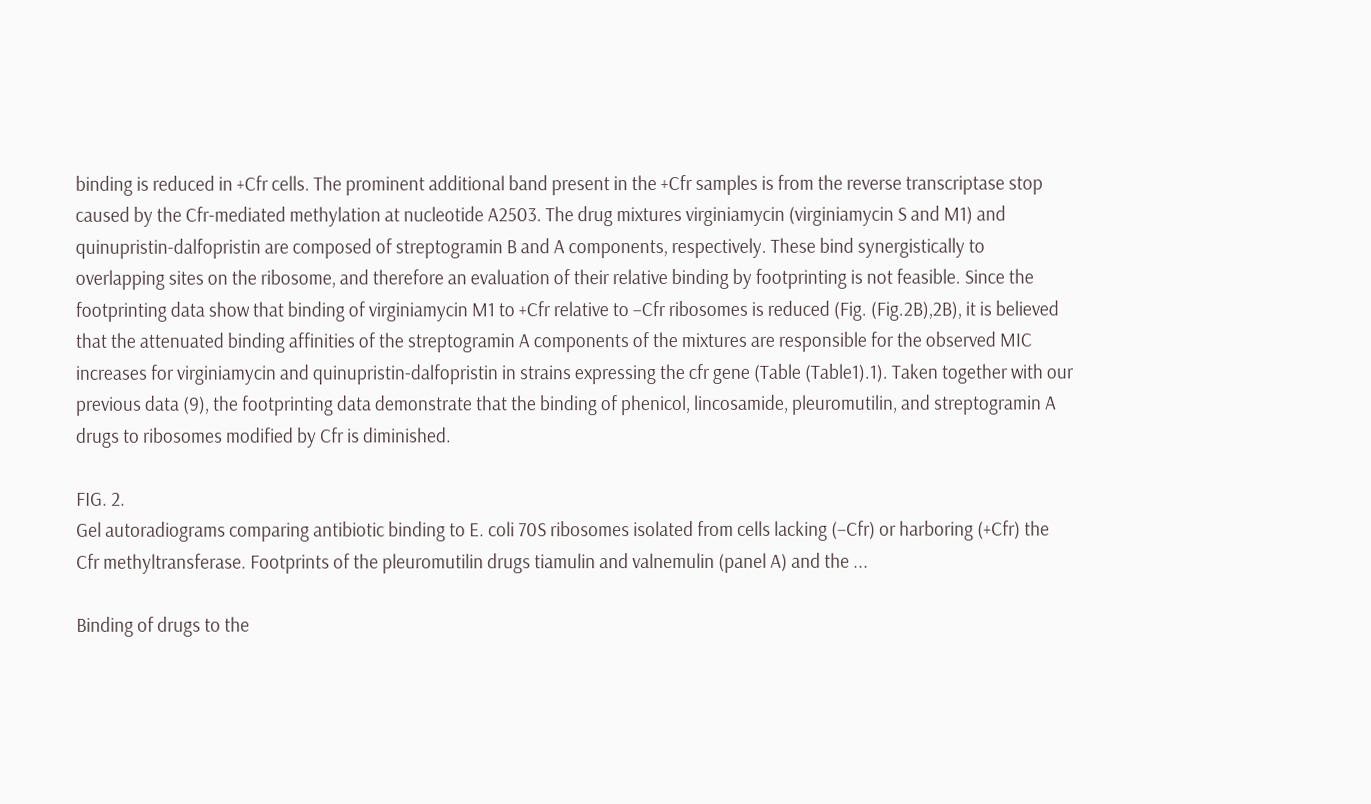binding is reduced in +Cfr cells. The prominent additional band present in the +Cfr samples is from the reverse transcriptase stop caused by the Cfr-mediated methylation at nucleotide A2503. The drug mixtures virginiamycin (virginiamycin S and M1) and quinupristin-dalfopristin are composed of streptogramin B and A components, respectively. These bind synergistically to overlapping sites on the ribosome, and therefore an evaluation of their relative binding by footprinting is not feasible. Since the footprinting data show that binding of virginiamycin M1 to +Cfr relative to −Cfr ribosomes is reduced (Fig. (Fig.2B),2B), it is believed that the attenuated binding affinities of the streptogramin A components of the mixtures are responsible for the observed MIC increases for virginiamycin and quinupristin-dalfopristin in strains expressing the cfr gene (Table (Table1).1). Taken together with our previous data (9), the footprinting data demonstrate that the binding of phenicol, lincosamide, pleuromutilin, and streptogramin A drugs to ribosomes modified by Cfr is diminished.

FIG. 2.
Gel autoradiograms comparing antibiotic binding to E. coli 70S ribosomes isolated from cells lacking (−Cfr) or harboring (+Cfr) the Cfr methyltransferase. Footprints of the pleuromutilin drugs tiamulin and valnemulin (panel A) and the ...

Binding of drugs to the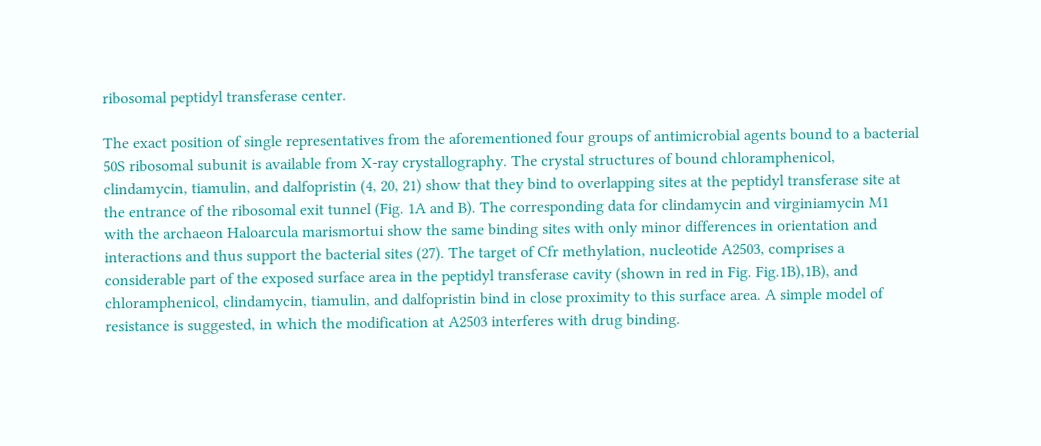ribosomal peptidyl transferase center.

The exact position of single representatives from the aforementioned four groups of antimicrobial agents bound to a bacterial 50S ribosomal subunit is available from X-ray crystallography. The crystal structures of bound chloramphenicol, clindamycin, tiamulin, and dalfopristin (4, 20, 21) show that they bind to overlapping sites at the peptidyl transferase site at the entrance of the ribosomal exit tunnel (Fig. 1A and B). The corresponding data for clindamycin and virginiamycin M1 with the archaeon Haloarcula marismortui show the same binding sites with only minor differences in orientation and interactions and thus support the bacterial sites (27). The target of Cfr methylation, nucleotide A2503, comprises a considerable part of the exposed surface area in the peptidyl transferase cavity (shown in red in Fig. Fig.1B),1B), and chloramphenicol, clindamycin, tiamulin, and dalfopristin bind in close proximity to this surface area. A simple model of resistance is suggested, in which the modification at A2503 interferes with drug binding.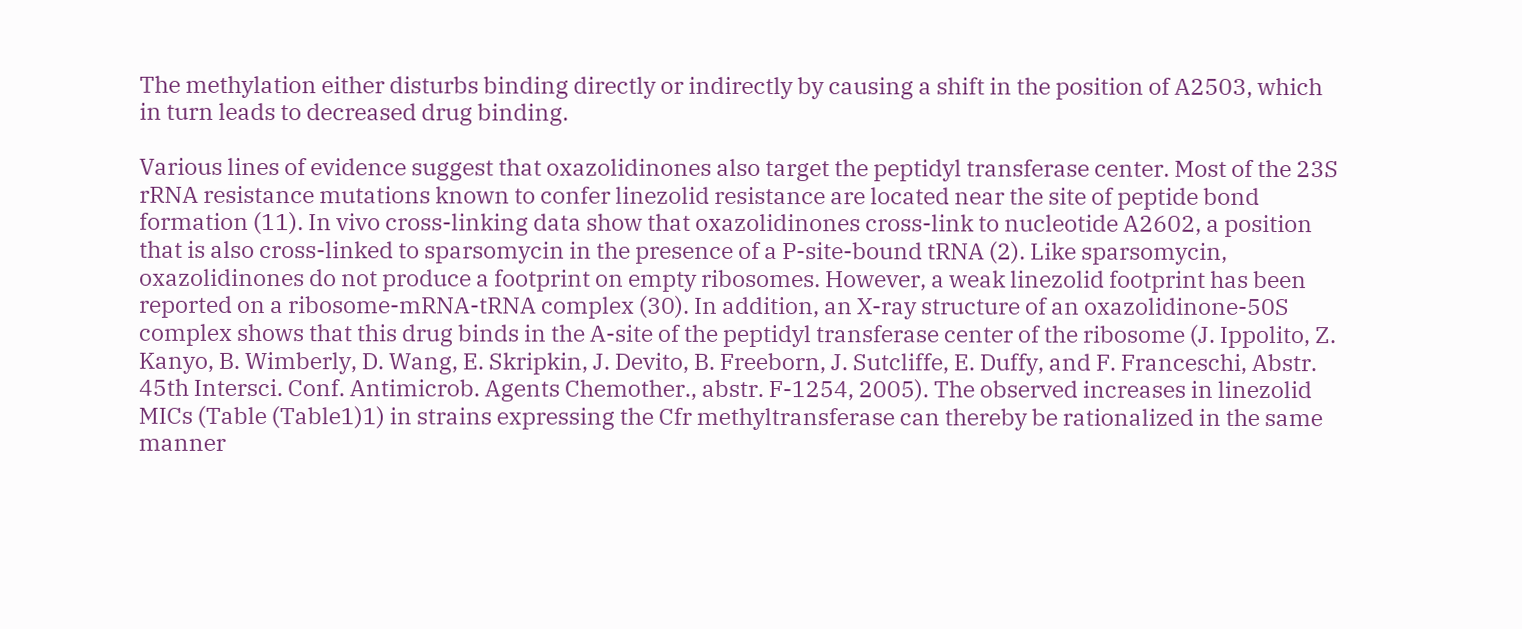The methylation either disturbs binding directly or indirectly by causing a shift in the position of A2503, which in turn leads to decreased drug binding.

Various lines of evidence suggest that oxazolidinones also target the peptidyl transferase center. Most of the 23S rRNA resistance mutations known to confer linezolid resistance are located near the site of peptide bond formation (11). In vivo cross-linking data show that oxazolidinones cross-link to nucleotide A2602, a position that is also cross-linked to sparsomycin in the presence of a P-site-bound tRNA (2). Like sparsomycin, oxazolidinones do not produce a footprint on empty ribosomes. However, a weak linezolid footprint has been reported on a ribosome-mRNA-tRNA complex (30). In addition, an X-ray structure of an oxazolidinone-50S complex shows that this drug binds in the A-site of the peptidyl transferase center of the ribosome (J. Ippolito, Z. Kanyo, B. Wimberly, D. Wang, E. Skripkin, J. Devito, B. Freeborn, J. Sutcliffe, E. Duffy, and F. Franceschi, Abstr. 45th Intersci. Conf. Antimicrob. Agents Chemother., abstr. F-1254, 2005). The observed increases in linezolid MICs (Table (Table1)1) in strains expressing the Cfr methyltransferase can thereby be rationalized in the same manner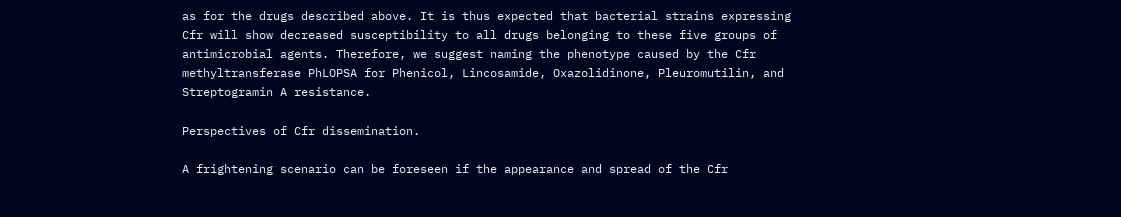as for the drugs described above. It is thus expected that bacterial strains expressing Cfr will show decreased susceptibility to all drugs belonging to these five groups of antimicrobial agents. Therefore, we suggest naming the phenotype caused by the Cfr methyltransferase PhLOPSA for Phenicol, Lincosamide, Oxazolidinone, Pleuromutilin, and Streptogramin A resistance.

Perspectives of Cfr dissemination.

A frightening scenario can be foreseen if the appearance and spread of the Cfr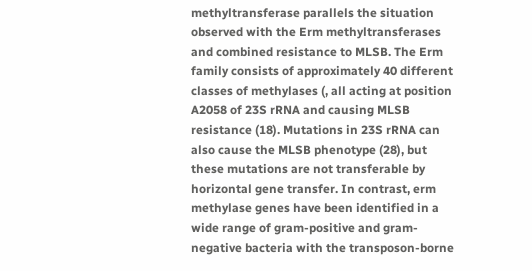methyltransferase parallels the situation observed with the Erm methyltransferases and combined resistance to MLSB. The Erm family consists of approximately 40 different classes of methylases (, all acting at position A2058 of 23S rRNA and causing MLSB resistance (18). Mutations in 23S rRNA can also cause the MLSB phenotype (28), but these mutations are not transferable by horizontal gene transfer. In contrast, erm methylase genes have been identified in a wide range of gram-positive and gram-negative bacteria with the transposon-borne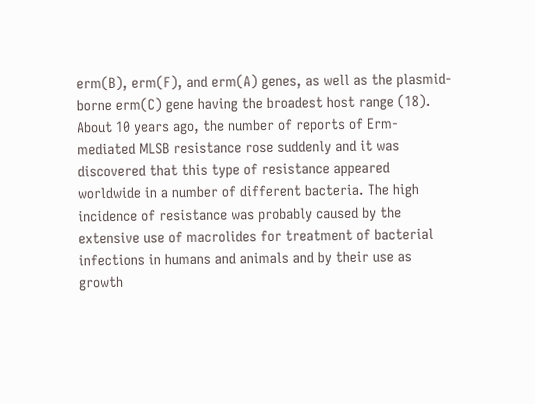erm(B), erm(F), and erm(A) genes, as well as the plasmid-borne erm(C) gene having the broadest host range (18). About 10 years ago, the number of reports of Erm-mediated MLSB resistance rose suddenly and it was discovered that this type of resistance appeared worldwide in a number of different bacteria. The high incidence of resistance was probably caused by the extensive use of macrolides for treatment of bacterial infections in humans and animals and by their use as growth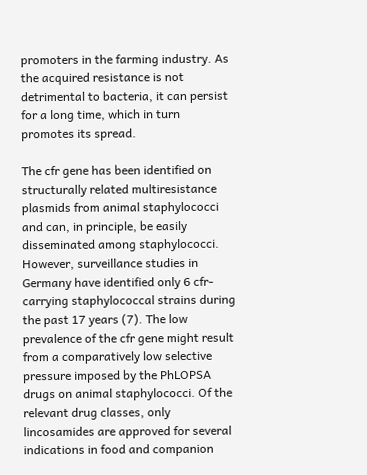promoters in the farming industry. As the acquired resistance is not detrimental to bacteria, it can persist for a long time, which in turn promotes its spread.

The cfr gene has been identified on structurally related multiresistance plasmids from animal staphylococci and can, in principle, be easily disseminated among staphylococci. However, surveillance studies in Germany have identified only 6 cfr-carrying staphylococcal strains during the past 17 years (7). The low prevalence of the cfr gene might result from a comparatively low selective pressure imposed by the PhLOPSA drugs on animal staphylococci. Of the relevant drug classes, only lincosamides are approved for several indications in food and companion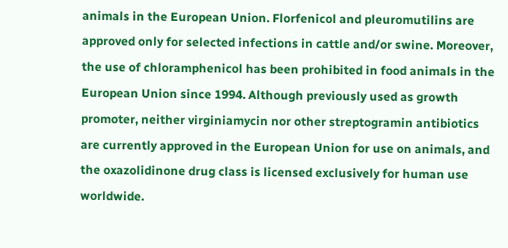animals in the European Union. Florfenicol and pleuromutilins are approved only for selected infections in cattle and/or swine. Moreover, the use of chloramphenicol has been prohibited in food animals in the European Union since 1994. Although previously used as growth promoter, neither virginiamycin nor other streptogramin antibiotics are currently approved in the European Union for use on animals, and the oxazolidinone drug class is licensed exclusively for human use worldwide.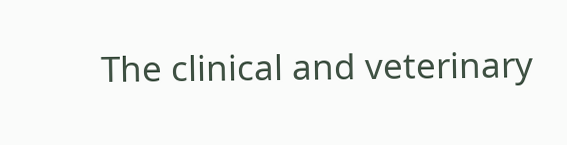The clinical and veterinary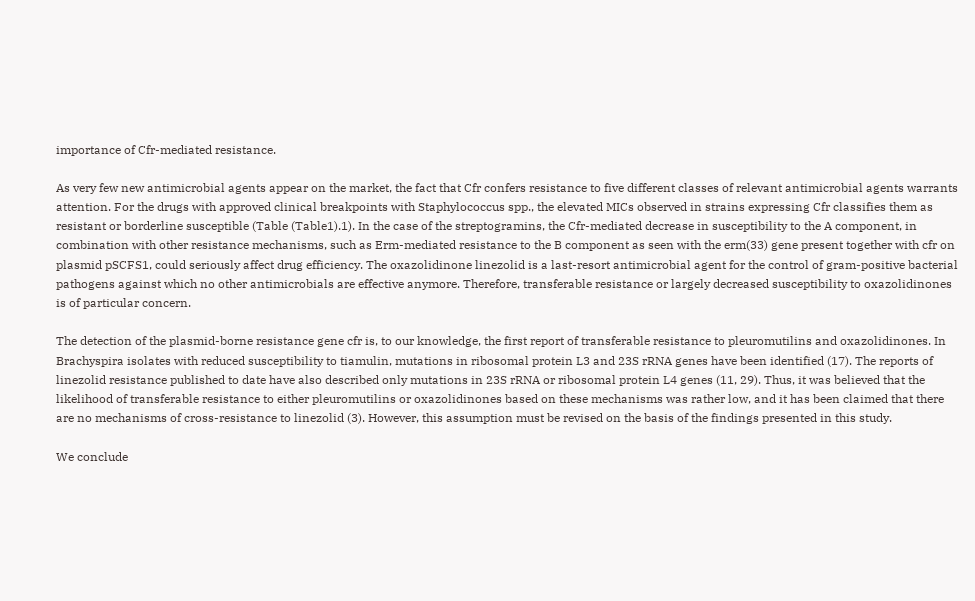importance of Cfr-mediated resistance.

As very few new antimicrobial agents appear on the market, the fact that Cfr confers resistance to five different classes of relevant antimicrobial agents warrants attention. For the drugs with approved clinical breakpoints with Staphylococcus spp., the elevated MICs observed in strains expressing Cfr classifies them as resistant or borderline susceptible (Table (Table1).1). In the case of the streptogramins, the Cfr-mediated decrease in susceptibility to the A component, in combination with other resistance mechanisms, such as Erm-mediated resistance to the B component as seen with the erm(33) gene present together with cfr on plasmid pSCFS1, could seriously affect drug efficiency. The oxazolidinone linezolid is a last-resort antimicrobial agent for the control of gram-positive bacterial pathogens against which no other antimicrobials are effective anymore. Therefore, transferable resistance or largely decreased susceptibility to oxazolidinones is of particular concern.

The detection of the plasmid-borne resistance gene cfr is, to our knowledge, the first report of transferable resistance to pleuromutilins and oxazolidinones. In Brachyspira isolates with reduced susceptibility to tiamulin, mutations in ribosomal protein L3 and 23S rRNA genes have been identified (17). The reports of linezolid resistance published to date have also described only mutations in 23S rRNA or ribosomal protein L4 genes (11, 29). Thus, it was believed that the likelihood of transferable resistance to either pleuromutilins or oxazolidinones based on these mechanisms was rather low, and it has been claimed that there are no mechanisms of cross-resistance to linezolid (3). However, this assumption must be revised on the basis of the findings presented in this study.

We conclude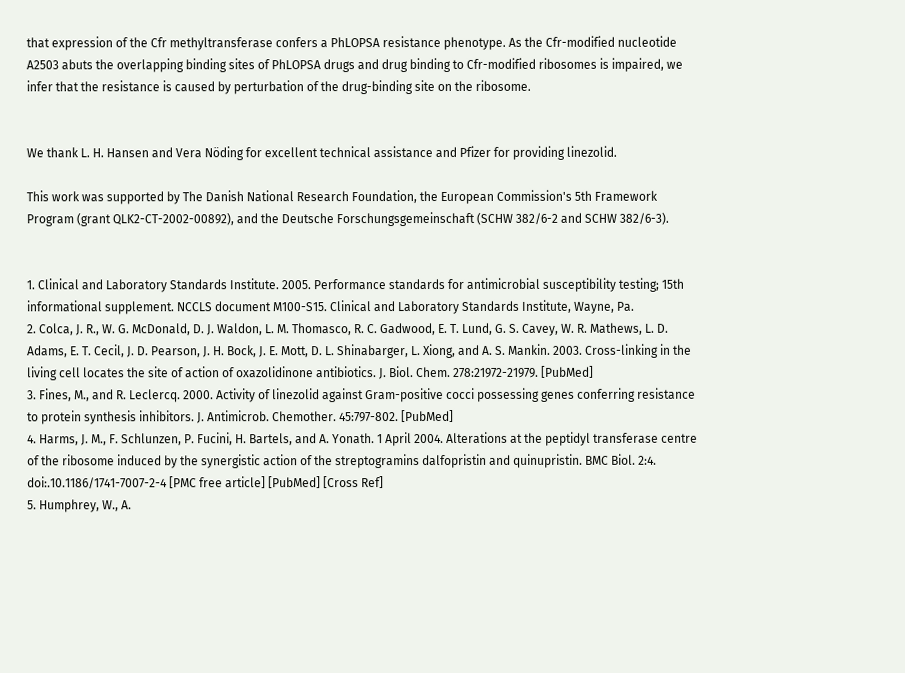that expression of the Cfr methyltransferase confers a PhLOPSA resistance phenotype. As the Cfr-modified nucleotide A2503 abuts the overlapping binding sites of PhLOPSA drugs and drug binding to Cfr-modified ribosomes is impaired, we infer that the resistance is caused by perturbation of the drug-binding site on the ribosome.


We thank L. H. Hansen and Vera Nöding for excellent technical assistance and Pfizer for providing linezolid.

This work was supported by The Danish National Research Foundation, the European Commission's 5th Framework Program (grant QLK2-CT-2002-00892), and the Deutsche Forschungsgemeinschaft (SCHW 382/6-2 and SCHW 382/6-3).


1. Clinical and Laboratory Standards Institute. 2005. Performance standards for antimicrobial susceptibility testing; 15th informational supplement. NCCLS document M100-S15. Clinical and Laboratory Standards Institute, Wayne, Pa.
2. Colca, J. R., W. G. McDonald, D. J. Waldon, L. M. Thomasco, R. C. Gadwood, E. T. Lund, G. S. Cavey, W. R. Mathews, L. D. Adams, E. T. Cecil, J. D. Pearson, J. H. Bock, J. E. Mott, D. L. Shinabarger, L. Xiong, and A. S. Mankin. 2003. Cross-linking in the living cell locates the site of action of oxazolidinone antibiotics. J. Biol. Chem. 278:21972-21979. [PubMed]
3. Fines, M., and R. Leclercq. 2000. Activity of linezolid against Gram-positive cocci possessing genes conferring resistance to protein synthesis inhibitors. J. Antimicrob. Chemother. 45:797-802. [PubMed]
4. Harms, J. M., F. Schlunzen, P. Fucini, H. Bartels, and A. Yonath. 1 April 2004. Alterations at the peptidyl transferase centre of the ribosome induced by the synergistic action of the streptogramins dalfopristin and quinupristin. BMC Biol. 2:4. doi:.10.1186/1741-7007-2-4 [PMC free article] [PubMed] [Cross Ref]
5. Humphrey, W., A.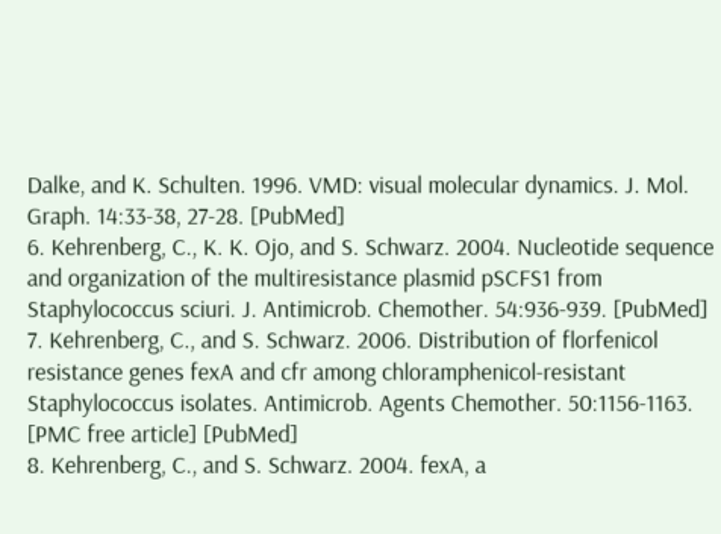Dalke, and K. Schulten. 1996. VMD: visual molecular dynamics. J. Mol. Graph. 14:33-38, 27-28. [PubMed]
6. Kehrenberg, C., K. K. Ojo, and S. Schwarz. 2004. Nucleotide sequence and organization of the multiresistance plasmid pSCFS1 from Staphylococcus sciuri. J. Antimicrob. Chemother. 54:936-939. [PubMed]
7. Kehrenberg, C., and S. Schwarz. 2006. Distribution of florfenicol resistance genes fexA and cfr among chloramphenicol-resistant Staphylococcus isolates. Antimicrob. Agents Chemother. 50:1156-1163. [PMC free article] [PubMed]
8. Kehrenberg, C., and S. Schwarz. 2004. fexA, a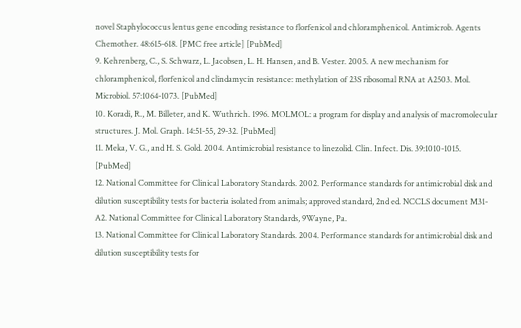novel Staphylococcus lentus gene encoding resistance to florfenicol and chloramphenicol. Antimicrob. Agents Chemother. 48:615-618. [PMC free article] [PubMed]
9. Kehrenberg, C., S. Schwarz, L. Jacobsen, L. H. Hansen, and B. Vester. 2005. A new mechanism for chloramphenicol, florfenicol and clindamycin resistance: methylation of 23S ribosomal RNA at A2503. Mol. Microbiol. 57:1064-1073. [PubMed]
10. Koradi, R., M. Billeter, and K. Wuthrich. 1996. MOLMOL: a program for display and analysis of macromolecular structures. J. Mol. Graph. 14:51-55, 29-32. [PubMed]
11. Meka, V. G., and H. S. Gold. 2004. Antimicrobial resistance to linezolid. Clin. Infect. Dis. 39:1010-1015. [PubMed]
12. National Committee for Clinical Laboratory Standards. 2002. Performance standards for antimicrobial disk and dilution susceptibility tests for bacteria isolated from animals; approved standard, 2nd ed. NCCLS document M31-A2. National Committee for Clinical Laboratory Standards, 9Wayne, Pa.
13. National Committee for Clinical Laboratory Standards. 2004. Performance standards for antimicrobial disk and dilution susceptibility tests for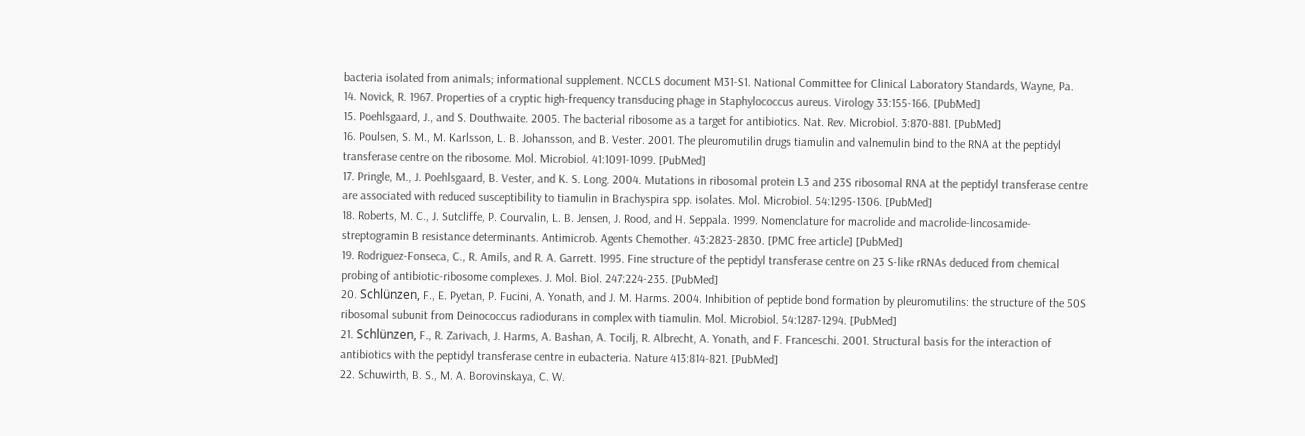bacteria isolated from animals; informational supplement. NCCLS document M31-S1. National Committee for Clinical Laboratory Standards, Wayne, Pa.
14. Novick, R. 1967. Properties of a cryptic high-frequency transducing phage in Staphylococcus aureus. Virology 33:155-166. [PubMed]
15. Poehlsgaard, J., and S. Douthwaite. 2005. The bacterial ribosome as a target for antibiotics. Nat. Rev. Microbiol. 3:870-881. [PubMed]
16. Poulsen, S. M., M. Karlsson, L. B. Johansson, and B. Vester. 2001. The pleuromutilin drugs tiamulin and valnemulin bind to the RNA at the peptidyl transferase centre on the ribosome. Mol. Microbiol. 41:1091-1099. [PubMed]
17. Pringle, M., J. Poehlsgaard, B. Vester, and K. S. Long. 2004. Mutations in ribosomal protein L3 and 23S ribosomal RNA at the peptidyl transferase centre are associated with reduced susceptibility to tiamulin in Brachyspira spp. isolates. Mol. Microbiol. 54:1295-1306. [PubMed]
18. Roberts, M. C., J. Sutcliffe, P. Courvalin, L. B. Jensen, J. Rood, and H. Seppala. 1999. Nomenclature for macrolide and macrolide-lincosamide-streptogramin B resistance determinants. Antimicrob. Agents Chemother. 43:2823-2830. [PMC free article] [PubMed]
19. Rodriguez-Fonseca, C., R. Amils, and R. A. Garrett. 1995. Fine structure of the peptidyl transferase centre on 23 S-like rRNAs deduced from chemical probing of antibiotic-ribosome complexes. J. Mol. Biol. 247:224-235. [PubMed]
20. Schlünzen, F., E. Pyetan, P. Fucini, A. Yonath, and J. M. Harms. 2004. Inhibition of peptide bond formation by pleuromutilins: the structure of the 50S ribosomal subunit from Deinococcus radiodurans in complex with tiamulin. Mol. Microbiol. 54:1287-1294. [PubMed]
21. Schlünzen, F., R. Zarivach, J. Harms, A. Bashan, A. Tocilj, R. Albrecht, A. Yonath, and F. Franceschi. 2001. Structural basis for the interaction of antibiotics with the peptidyl transferase centre in eubacteria. Nature 413:814-821. [PubMed]
22. Schuwirth, B. S., M. A. Borovinskaya, C. W.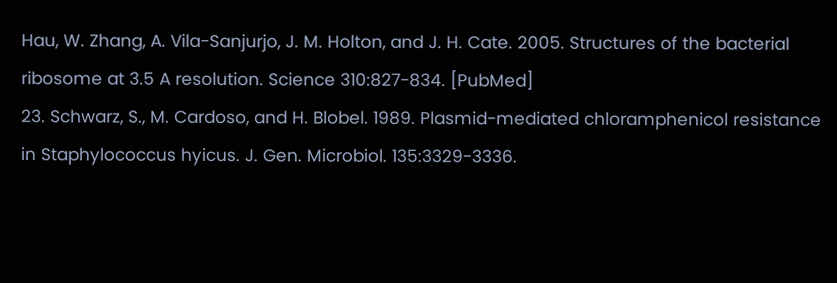Hau, W. Zhang, A. Vila-Sanjurjo, J. M. Holton, and J. H. Cate. 2005. Structures of the bacterial ribosome at 3.5 A resolution. Science 310:827-834. [PubMed]
23. Schwarz, S., M. Cardoso, and H. Blobel. 1989. Plasmid-mediated chloramphenicol resistance in Staphylococcus hyicus. J. Gen. Microbiol. 135:3329-3336.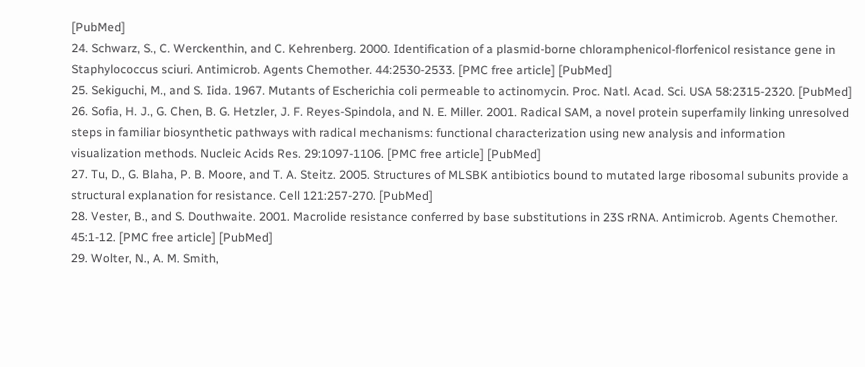[PubMed]
24. Schwarz, S., C. Werckenthin, and C. Kehrenberg. 2000. Identification of a plasmid-borne chloramphenicol-florfenicol resistance gene in Staphylococcus sciuri. Antimicrob. Agents Chemother. 44:2530-2533. [PMC free article] [PubMed]
25. Sekiguchi, M., and S. Iida. 1967. Mutants of Escherichia coli permeable to actinomycin. Proc. Natl. Acad. Sci. USA 58:2315-2320. [PubMed]
26. Sofia, H. J., G. Chen, B. G. Hetzler, J. F. Reyes-Spindola, and N. E. Miller. 2001. Radical SAM, a novel protein superfamily linking unresolved steps in familiar biosynthetic pathways with radical mechanisms: functional characterization using new analysis and information visualization methods. Nucleic Acids Res. 29:1097-1106. [PMC free article] [PubMed]
27. Tu, D., G. Blaha, P. B. Moore, and T. A. Steitz. 2005. Structures of MLSBK antibiotics bound to mutated large ribosomal subunits provide a structural explanation for resistance. Cell 121:257-270. [PubMed]
28. Vester, B., and S. Douthwaite. 2001. Macrolide resistance conferred by base substitutions in 23S rRNA. Antimicrob. Agents Chemother. 45:1-12. [PMC free article] [PubMed]
29. Wolter, N., A. M. Smith,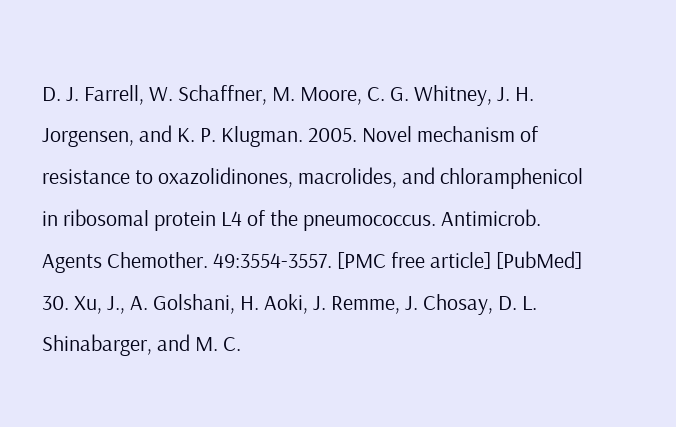D. J. Farrell, W. Schaffner, M. Moore, C. G. Whitney, J. H. Jorgensen, and K. P. Klugman. 2005. Novel mechanism of resistance to oxazolidinones, macrolides, and chloramphenicol in ribosomal protein L4 of the pneumococcus. Antimicrob. Agents Chemother. 49:3554-3557. [PMC free article] [PubMed]
30. Xu, J., A. Golshani, H. Aoki, J. Remme, J. Chosay, D. L. Shinabarger, and M. C.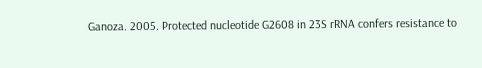Ganoza. 2005. Protected nucleotide G2608 in 23S rRNA confers resistance to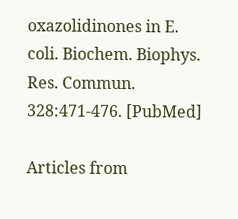oxazolidinones in E. coli. Biochem. Biophys. Res. Commun. 328:471-476. [PubMed]

Articles from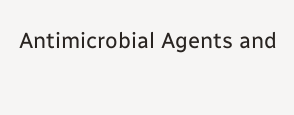Antimicrobial Agents and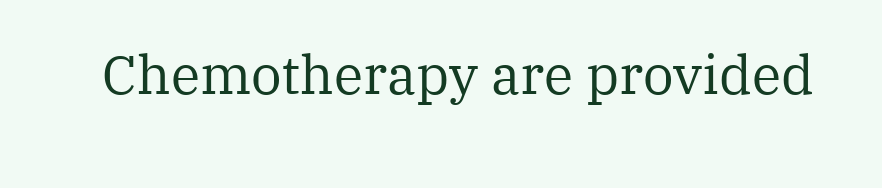Chemotherapy are provided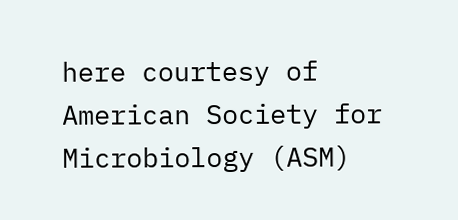here courtesy of American Society for Microbiology (ASM)